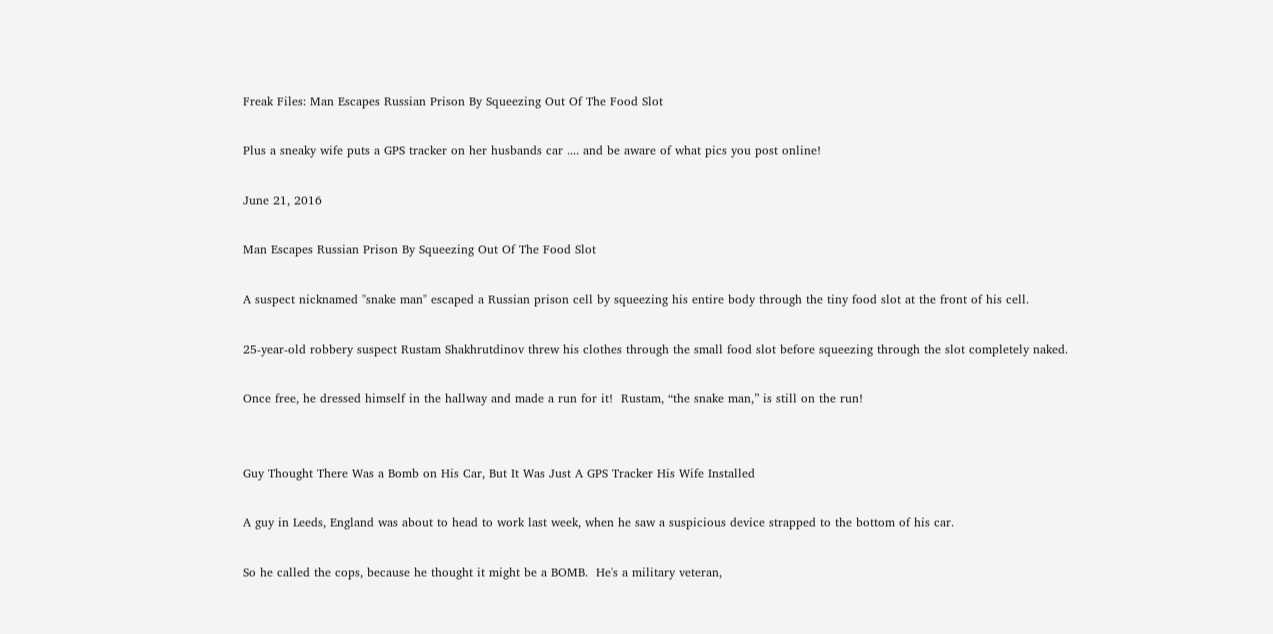Freak Files: Man Escapes Russian Prison By Squeezing Out Of The Food Slot

Plus a sneaky wife puts a GPS tracker on her husbands car .... and be aware of what pics you post online!

June 21, 2016

Man Escapes Russian Prison By Squeezing Out Of The Food Slot

A suspect nicknamed "snake man" escaped a Russian prison cell by squeezing his entire body through the tiny food slot at the front of his cell.

25-year-old robbery suspect Rustam Shakhrutdinov threw his clothes through the small food slot before squeezing through the slot completely naked.

Once free, he dressed himself in the hallway and made a run for it!  Rustam, “the snake man,” is still on the run!


Guy Thought There Was a Bomb on His Car, But It Was Just A GPS Tracker His Wife Installed

A guy in Leeds, England was about to head to work last week, when he saw a suspicious device strapped to the bottom of his car.

So he called the cops, because he thought it might be a BOMB.  He's a military veteran,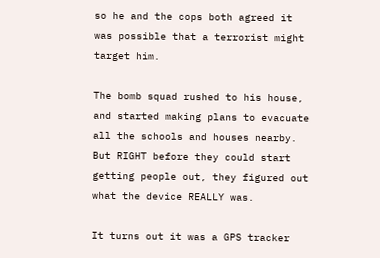so he and the cops both agreed it was possible that a terrorist might target him.

The bomb squad rushed to his house, and started making plans to evacuate all the schools and houses nearby.  But RIGHT before they could start getting people out, they figured out what the device REALLY was.

It turns out it was a GPS tracker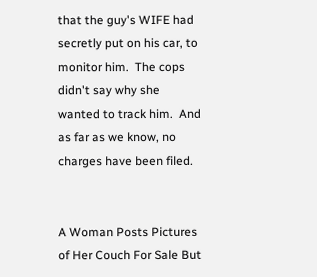that the guy's WIFE had secretly put on his car, to monitor him.  The cops didn't say why she wanted to track him.  And as far as we know, no charges have been filed.


A Woman Posts Pictures of Her Couch For Sale But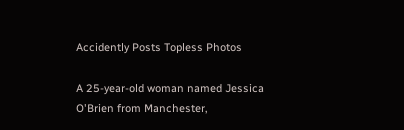Accidently Posts Topless Photos

A 25-year-old woman named Jessica O'Brien from Manchester,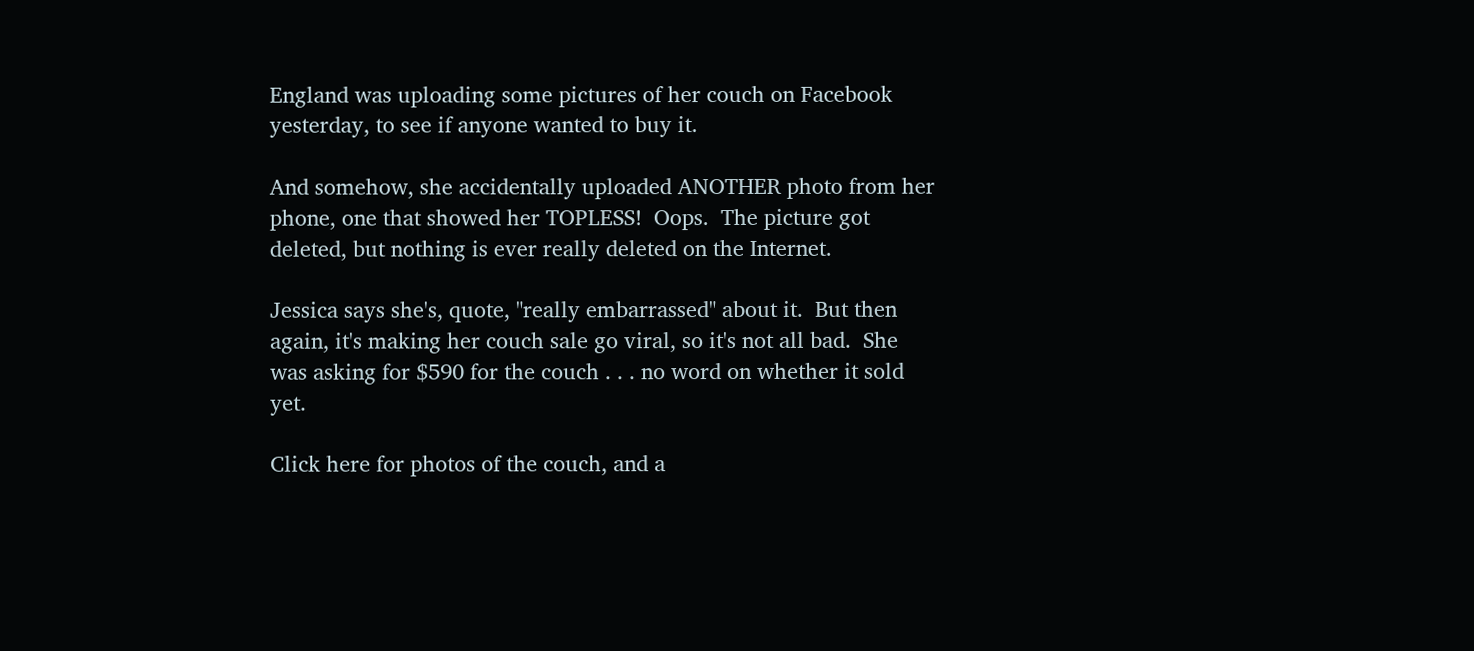England was uploading some pictures of her couch on Facebook yesterday, to see if anyone wanted to buy it.

And somehow, she accidentally uploaded ANOTHER photo from her phone, one that showed her TOPLESS!  Oops.  The picture got deleted, but nothing is ever really deleted on the Internet.

Jessica says she's, quote, "really embarrassed" about it.  But then again, it's making her couch sale go viral, so it's not all bad.  She was asking for $590 for the couch . . . no word on whether it sold yet.

Click here for photos of the couch, and a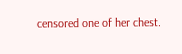censored one of her chest.